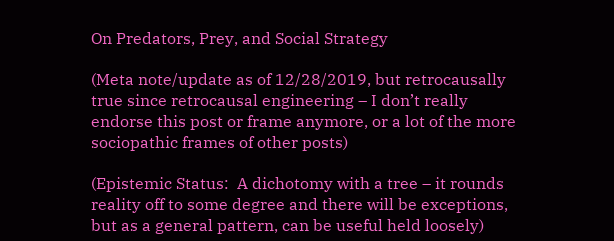On Predators, Prey, and Social Strategy

(Meta note/update as of 12/28/2019, but retrocausally true since retrocausal engineering – I don’t really endorse this post or frame anymore, or a lot of the more sociopathic frames of other posts)

(Epistemic Status:  A dichotomy with a tree – it rounds reality off to some degree and there will be exceptions, but as a general pattern, can be useful held loosely)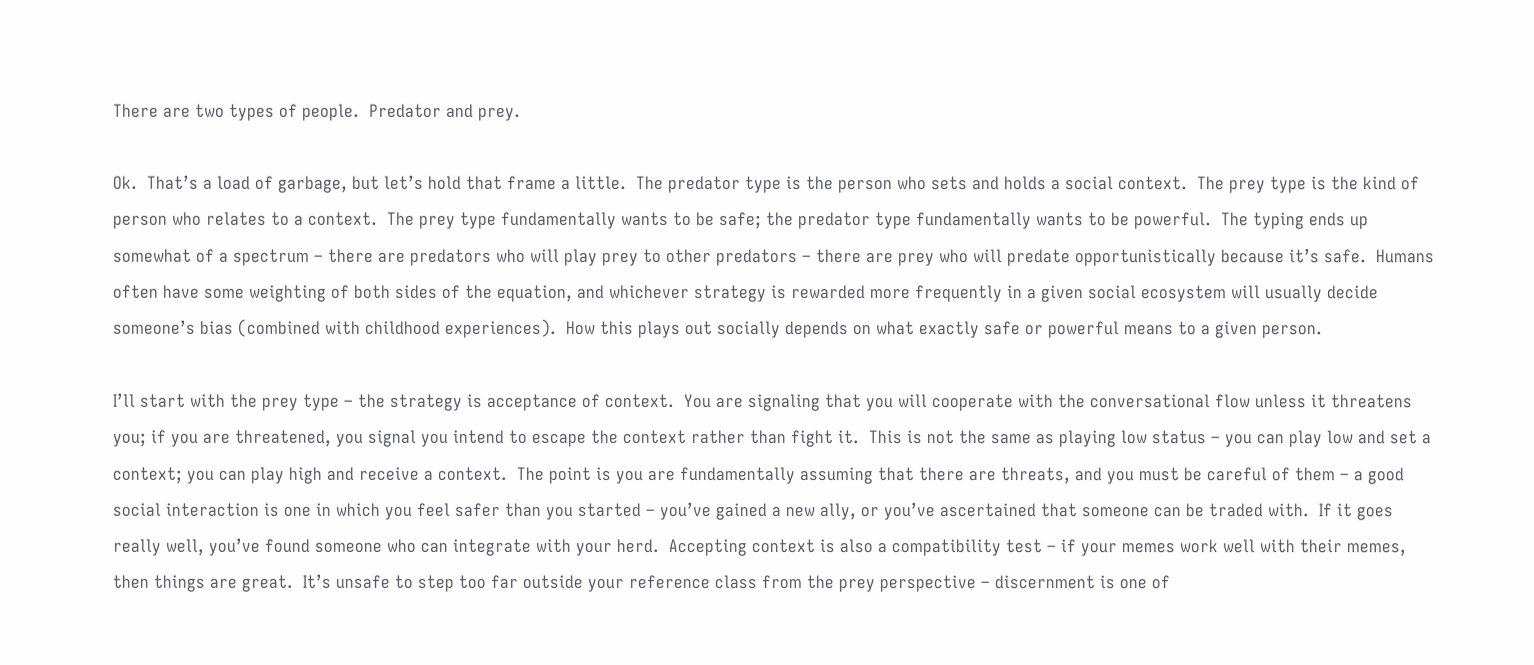There are two types of people.  Predator and prey.

Ok.  That’s a load of garbage, but let’s hold that frame a little.  The predator type is the person who sets and holds a social context.  The prey type is the kind of person who relates to a context.  The prey type fundamentally wants to be safe; the predator type fundamentally wants to be powerful.  The typing ends up somewhat of a spectrum – there are predators who will play prey to other predators – there are prey who will predate opportunistically because it’s safe.  Humans often have some weighting of both sides of the equation, and whichever strategy is rewarded more frequently in a given social ecosystem will usually decide someone’s bias (combined with childhood experiences).  How this plays out socially depends on what exactly safe or powerful means to a given person.

I’ll start with the prey type – the strategy is acceptance of context.  You are signaling that you will cooperate with the conversational flow unless it threatens you; if you are threatened, you signal you intend to escape the context rather than fight it.  This is not the same as playing low status – you can play low and set a context; you can play high and receive a context.  The point is you are fundamentally assuming that there are threats, and you must be careful of them – a good social interaction is one in which you feel safer than you started – you’ve gained a new ally, or you’ve ascertained that someone can be traded with.  If it goes really well, you’ve found someone who can integrate with your herd.  Accepting context is also a compatibility test – if your memes work well with their memes, then things are great.  It’s unsafe to step too far outside your reference class from the prey perspective – discernment is one of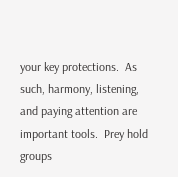your key protections.  As such, harmony, listening, and paying attention are important tools.  Prey hold groups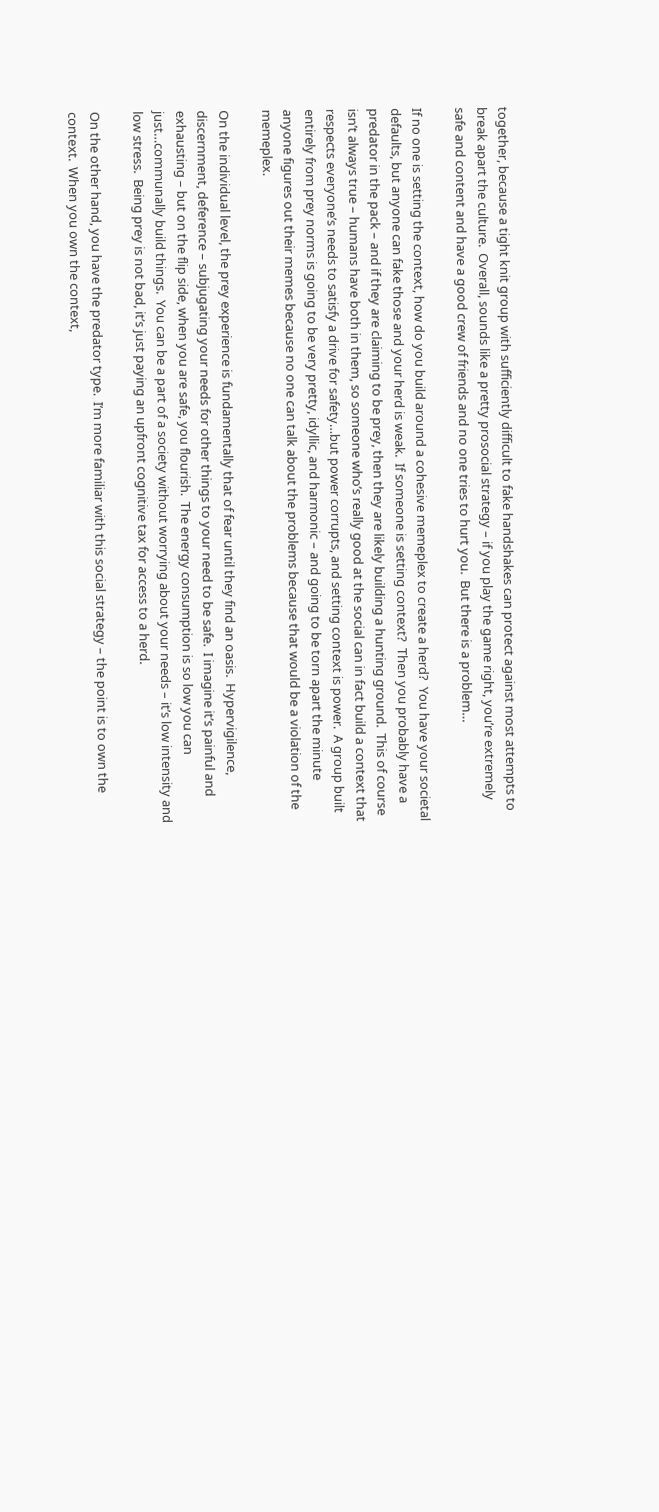together, because a tight knit group with sufficiently difficult to fake handshakes can protect against most attempts to break apart the culture.  Overall, sounds like a pretty prosocial strategy – if you play the game right, you’re extremely safe and content and have a good crew of friends and no one tries to hurt you.  But there is a problem…

If no one is setting the context, how do you build around a cohesive memeplex to create a herd?  You have your societal defaults, but anyone can fake those and your herd is weak.  If someone is setting context?  Then you probably have a predator in the pack – and if they are claiming to be prey, then they are likely building a hunting ground.  This of course isn’t always true – humans have both in them, so someone who’s really good at the social can in fact build a context that respects everyone’s needs to satisfy a drive for safety…but power corrupts, and setting context is power.  A group built entirely from prey norms is going to be very pretty, idyllic, and harmonic – and going to be torn apart the minute anyone figures out their memes because no one can talk about the problems because that would be a violation of the memeplex.

On the individual level, the prey experience is fundamentally that of fear until they find an oasis.  Hypervigilence, discernment, deference – subjugating your needs for other things to your need to be safe.  I imagine it’s painful and exhausting – but on the flip side, when you are safe, you flourish.  The energy consumption is so low you can just…communally build things.  You can be a part of a society without worrying about your needs – it’s low intensity and low stress.  Being prey is not bad, it’s just paying an upfront cognitive tax for access to a herd.

On the other hand, you have the predator type.  I’m more familiar with this social strategy – the point is to own the context.  When you own the context,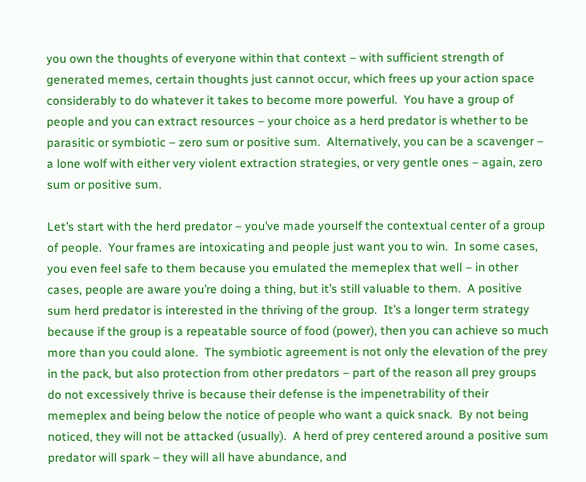you own the thoughts of everyone within that context – with sufficient strength of generated memes, certain thoughts just cannot occur, which frees up your action space considerably to do whatever it takes to become more powerful.  You have a group of people and you can extract resources – your choice as a herd predator is whether to be parasitic or symbiotic – zero sum or positive sum.  Alternatively, you can be a scavenger – a lone wolf with either very violent extraction strategies, or very gentle ones – again, zero sum or positive sum.

Let’s start with the herd predator – you’ve made yourself the contextual center of a group of people.  Your frames are intoxicating and people just want you to win.  In some cases, you even feel safe to them because you emulated the memeplex that well – in other cases, people are aware you’re doing a thing, but it’s still valuable to them.  A positive sum herd predator is interested in the thriving of the group.  It’s a longer term strategy because if the group is a repeatable source of food (power), then you can achieve so much more than you could alone.  The symbiotic agreement is not only the elevation of the prey in the pack, but also protection from other predators – part of the reason all prey groups do not excessively thrive is because their defense is the impenetrability of their memeplex and being below the notice of people who want a quick snack.  By not being noticed, they will not be attacked (usually).  A herd of prey centered around a positive sum predator will spark – they will all have abundance, and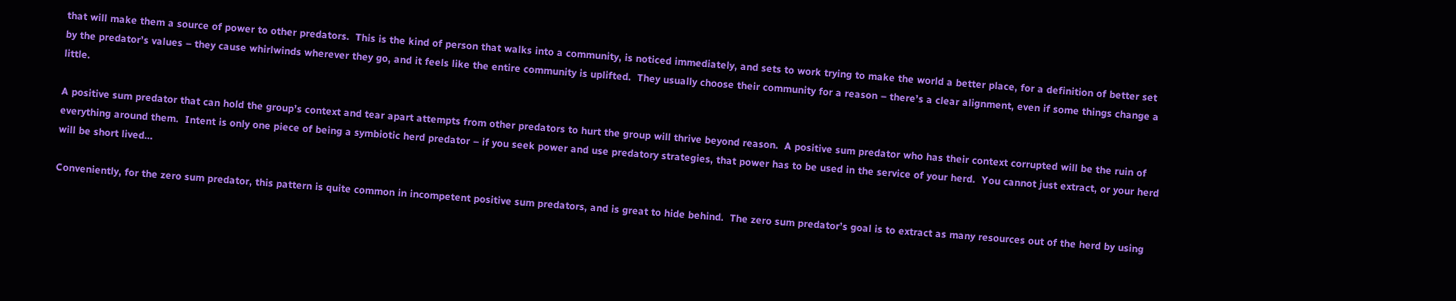that will make them a source of power to other predators.  This is the kind of person that walks into a community, is noticed immediately, and sets to work trying to make the world a better place, for a definition of better set by the predator’s values – they cause whirlwinds wherever they go, and it feels like the entire community is uplifted.  They usually choose their community for a reason – there’s a clear alignment, even if some things change a little.

A positive sum predator that can hold the group’s context and tear apart attempts from other predators to hurt the group will thrive beyond reason.  A positive sum predator who has their context corrupted will be the ruin of everything around them.  Intent is only one piece of being a symbiotic herd predator – if you seek power and use predatory strategies, that power has to be used in the service of your herd.  You cannot just extract, or your herd will be short lived…

Conveniently, for the zero sum predator, this pattern is quite common in incompetent positive sum predators, and is great to hide behind.  The zero sum predator’s goal is to extract as many resources out of the herd by using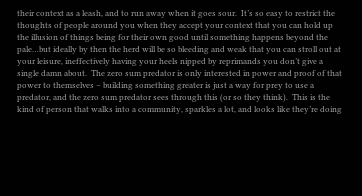their context as a leash, and to run away when it goes sour.  It’s so easy to restrict the thoughts of people around you when they accept your context that you can hold up the illusion of things being for their own good until something happens beyond the pale…but ideally by then the herd will be so bleeding and weak that you can stroll out at your leisure, ineffectively having your heels nipped by reprimands you don’t give a single damn about.  The zero sum predator is only interested in power and proof of that power to themselves – building something greater is just a way for prey to use a predator, and the zero sum predator sees through this (or so they think).  This is the kind of person that walks into a community, sparkles a lot, and looks like they’re doing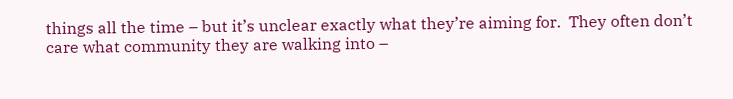things all the time – but it’s unclear exactly what they’re aiming for.  They often don’t care what community they are walking into –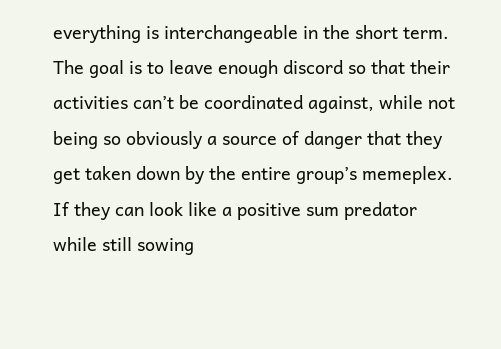everything is interchangeable in the short term.  The goal is to leave enough discord so that their activities can’t be coordinated against, while not being so obviously a source of danger that they get taken down by the entire group’s memeplex.  If they can look like a positive sum predator while still sowing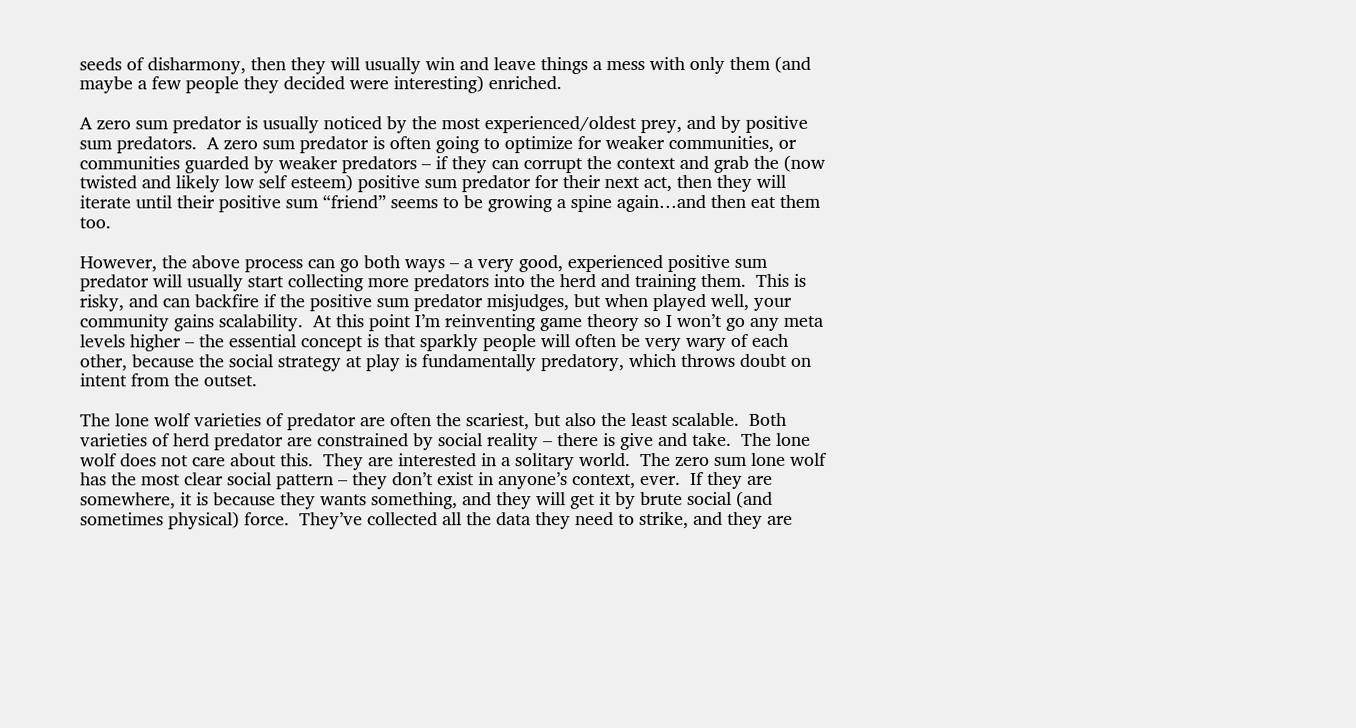seeds of disharmony, then they will usually win and leave things a mess with only them (and maybe a few people they decided were interesting) enriched.

A zero sum predator is usually noticed by the most experienced/oldest prey, and by positive sum predators.  A zero sum predator is often going to optimize for weaker communities, or communities guarded by weaker predators – if they can corrupt the context and grab the (now twisted and likely low self esteem) positive sum predator for their next act, then they will iterate until their positive sum “friend” seems to be growing a spine again…and then eat them too.

However, the above process can go both ways – a very good, experienced positive sum predator will usually start collecting more predators into the herd and training them.  This is risky, and can backfire if the positive sum predator misjudges, but when played well, your community gains scalability.  At this point I’m reinventing game theory so I won’t go any meta levels higher – the essential concept is that sparkly people will often be very wary of each other, because the social strategy at play is fundamentally predatory, which throws doubt on intent from the outset.

The lone wolf varieties of predator are often the scariest, but also the least scalable.  Both varieties of herd predator are constrained by social reality – there is give and take.  The lone wolf does not care about this.  They are interested in a solitary world.  The zero sum lone wolf has the most clear social pattern – they don’t exist in anyone’s context, ever.  If they are somewhere, it is because they wants something, and they will get it by brute social (and sometimes physical) force.  They’ve collected all the data they need to strike, and they are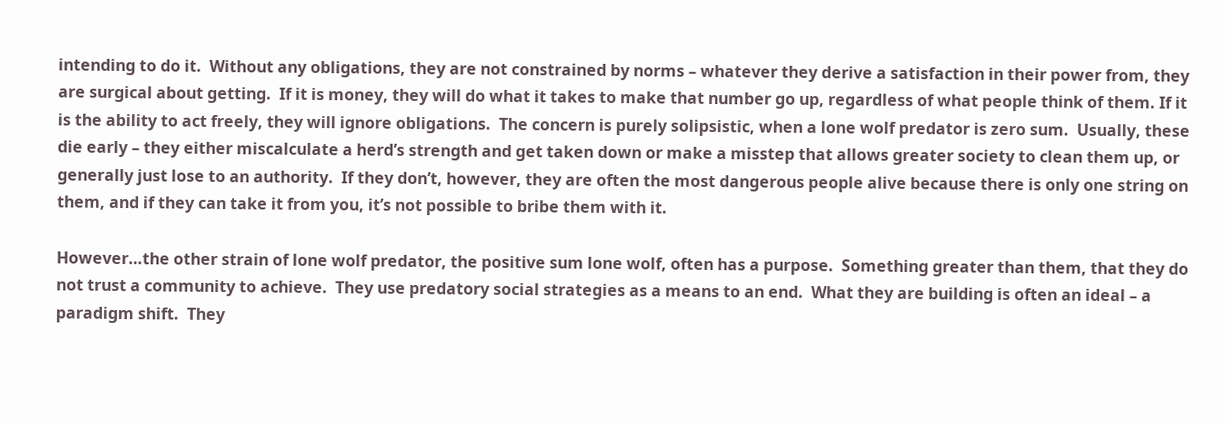intending to do it.  Without any obligations, they are not constrained by norms – whatever they derive a satisfaction in their power from, they are surgical about getting.  If it is money, they will do what it takes to make that number go up, regardless of what people think of them. If it is the ability to act freely, they will ignore obligations.  The concern is purely solipsistic, when a lone wolf predator is zero sum.  Usually, these die early – they either miscalculate a herd’s strength and get taken down or make a misstep that allows greater society to clean them up, or generally just lose to an authority.  If they don’t, however, they are often the most dangerous people alive because there is only one string on them, and if they can take it from you, it’s not possible to bribe them with it.

However…the other strain of lone wolf predator, the positive sum lone wolf, often has a purpose.  Something greater than them, that they do not trust a community to achieve.  They use predatory social strategies as a means to an end.  What they are building is often an ideal – a paradigm shift.  They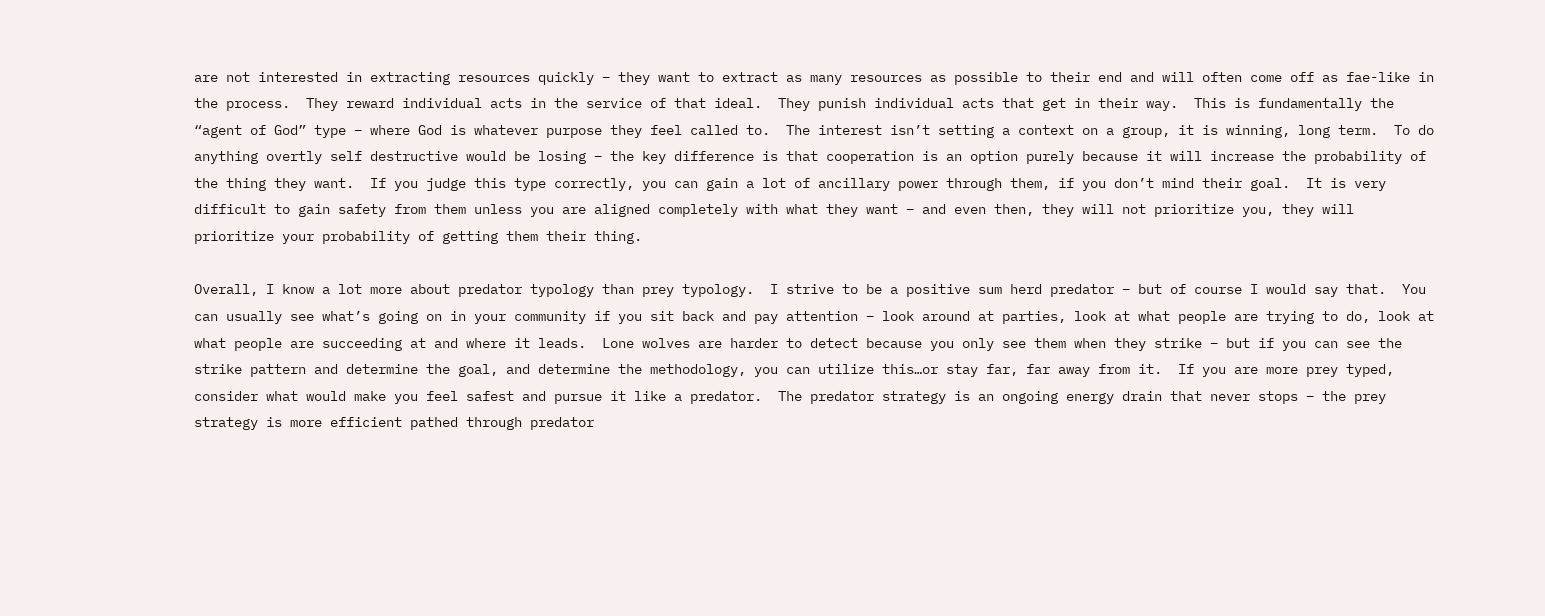are not interested in extracting resources quickly – they want to extract as many resources as possible to their end and will often come off as fae-like in the process.  They reward individual acts in the service of that ideal.  They punish individual acts that get in their way.  This is fundamentally the “agent of God” type – where God is whatever purpose they feel called to.  The interest isn’t setting a context on a group, it is winning, long term.  To do anything overtly self destructive would be losing – the key difference is that cooperation is an option purely because it will increase the probability of the thing they want.  If you judge this type correctly, you can gain a lot of ancillary power through them, if you don’t mind their goal.  It is very difficult to gain safety from them unless you are aligned completely with what they want – and even then, they will not prioritize you, they will prioritize your probability of getting them their thing.

Overall, I know a lot more about predator typology than prey typology.  I strive to be a positive sum herd predator – but of course I would say that.  You can usually see what’s going on in your community if you sit back and pay attention – look around at parties, look at what people are trying to do, look at what people are succeeding at and where it leads.  Lone wolves are harder to detect because you only see them when they strike – but if you can see the strike pattern and determine the goal, and determine the methodology, you can utilize this…or stay far, far away from it.  If you are more prey typed, consider what would make you feel safest and pursue it like a predator.  The predator strategy is an ongoing energy drain that never stops – the prey strategy is more efficient pathed through predator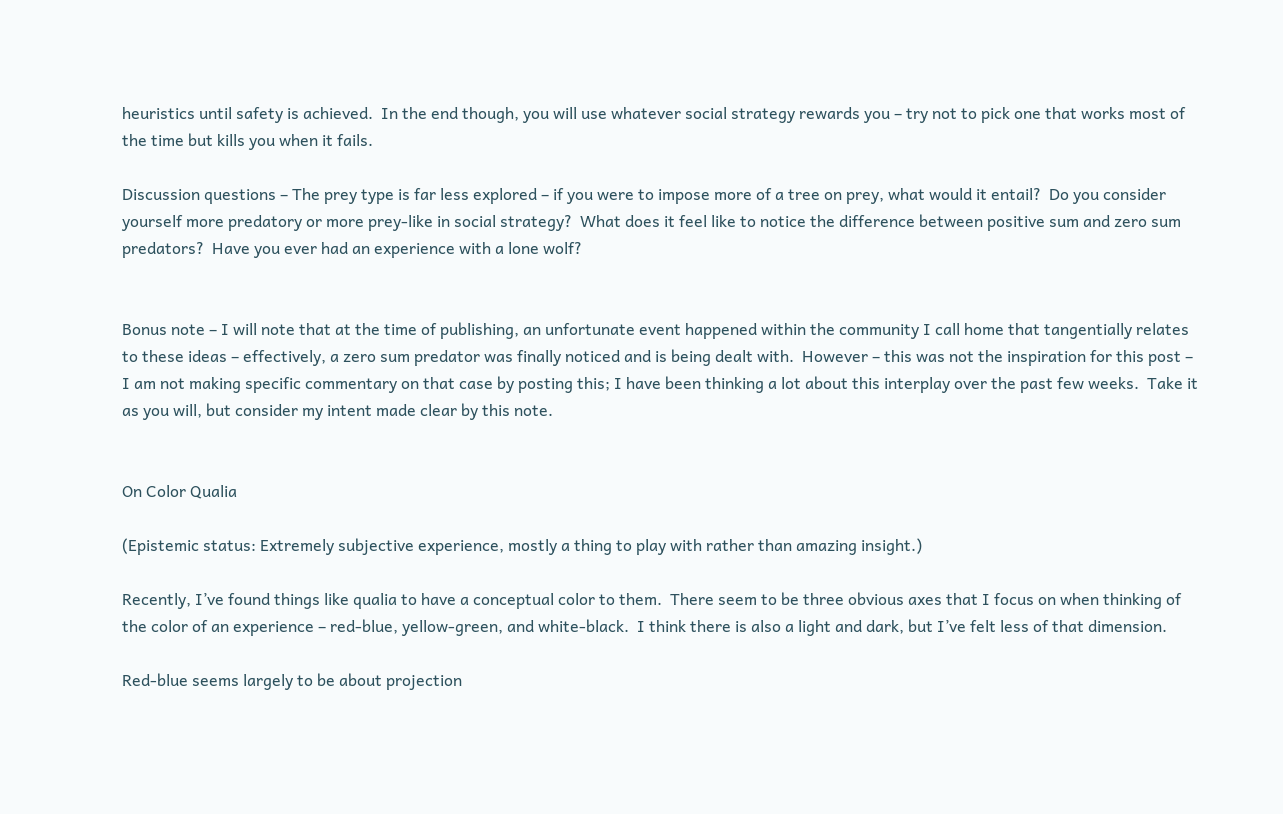heuristics until safety is achieved.  In the end though, you will use whatever social strategy rewards you – try not to pick one that works most of the time but kills you when it fails.

Discussion questions – The prey type is far less explored – if you were to impose more of a tree on prey, what would it entail?  Do you consider yourself more predatory or more prey-like in social strategy?  What does it feel like to notice the difference between positive sum and zero sum predators?  Have you ever had an experience with a lone wolf?


Bonus note – I will note that at the time of publishing, an unfortunate event happened within the community I call home that tangentially relates to these ideas – effectively, a zero sum predator was finally noticed and is being dealt with.  However – this was not the inspiration for this post – I am not making specific commentary on that case by posting this; I have been thinking a lot about this interplay over the past few weeks.  Take it as you will, but consider my intent made clear by this note.


On Color Qualia

(Epistemic status: Extremely subjective experience, mostly a thing to play with rather than amazing insight.)

Recently, I’ve found things like qualia to have a conceptual color to them.  There seem to be three obvious axes that I focus on when thinking of the color of an experience – red-blue, yellow-green, and white-black.  I think there is also a light and dark, but I’ve felt less of that dimension.

Red-blue seems largely to be about projection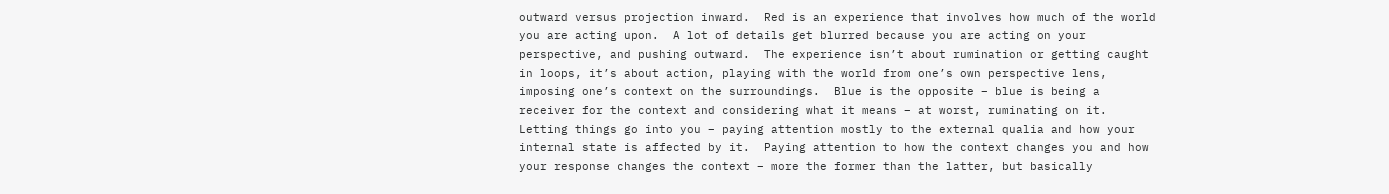outward versus projection inward.  Red is an experience that involves how much of the world you are acting upon.  A lot of details get blurred because you are acting on your perspective, and pushing outward.  The experience isn’t about rumination or getting caught in loops, it’s about action, playing with the world from one’s own perspective lens, imposing one’s context on the surroundings.  Blue is the opposite – blue is being a receiver for the context and considering what it means – at worst, ruminating on it.  Letting things go into you – paying attention mostly to the external qualia and how your internal state is affected by it.  Paying attention to how the context changes you and how your response changes the context – more the former than the latter, but basically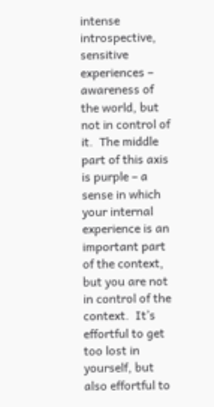intense introspective, sensitive experiences – awareness of the world, but not in control of it.  The middle part of this axis is purple – a sense in which your internal experience is an important part of the context, but you are not in control of the context.  It’s effortful to get too lost in yourself, but also effortful to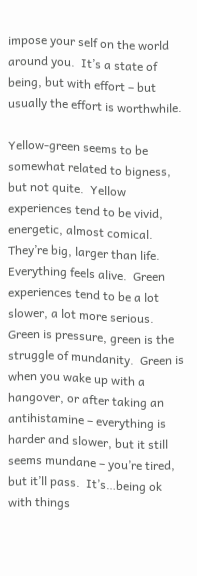impose your self on the world around you.  It’s a state of being, but with effort – but usually the effort is worthwhile.

Yellow-green seems to be somewhat related to bigness, but not quite.  Yellow experiences tend to be vivid, energetic, almost comical.  They’re big, larger than life.  Everything feels alive.  Green experiences tend to be a lot slower, a lot more serious.  Green is pressure, green is the struggle of mundanity.  Green is when you wake up with a hangover, or after taking an antihistamine – everything is harder and slower, but it still seems mundane – you’re tired, but it’ll pass.  It’s…being ok with things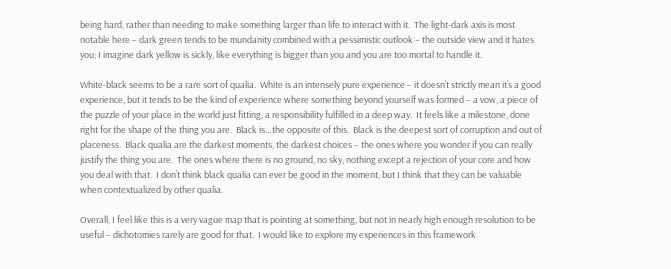being hard, rather than needing to make something larger than life to interact with it.  The light-dark axis is most notable here – dark green tends to be mundanity combined with a pessimistic outlook – the outside view and it hates you; I imagine dark yellow is sickly, like everything is bigger than you and you are too mortal to handle it.

White-black seems to be a rare sort of qualia.  White is an intensely pure experience – it doesn’t strictly mean it’s a good experience, but it tends to be the kind of experience where something beyond yourself was formed – a vow, a piece of the puzzle of your place in the world just fitting, a responsibility fulfilled in a deep way.  It feels like a milestone, done right for the shape of the thing you are.  Black is…the opposite of this.  Black is the deepest sort of corruption and out of placeness.  Black qualia are the darkest moments, the darkest choices – the ones where you wonder if you can really justify the thing you are.  The ones where there is no ground, no sky, nothing except a rejection of your core and how you deal with that.  I don’t think black qualia can ever be good in the moment, but I think that they can be valuable when contextualized by other qualia.

Overall, I feel like this is a very vague map that is pointing at something, but not in nearly high enough resolution to be useful – dichotomies rarely are good for that.  I would like to explore my experiences in this framework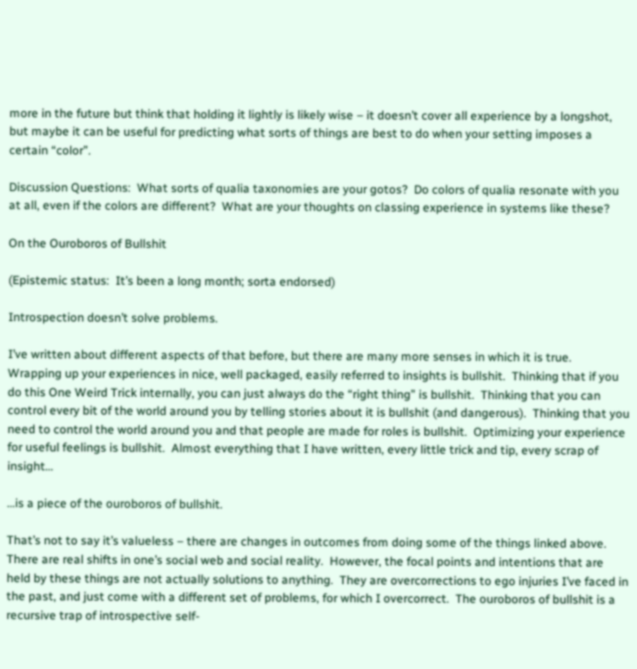more in the future but think that holding it lightly is likely wise – it doesn’t cover all experience by a longshot, but maybe it can be useful for predicting what sorts of things are best to do when your setting imposes a certain “color”.

Discussion Questions:  What sorts of qualia taxonomies are your gotos?  Do colors of qualia resonate with you at all, even if the colors are different?  What are your thoughts on classing experience in systems like these?

On the Ouroboros of Bullshit

(Epistemic status:  It’s been a long month; sorta endorsed)

Introspection doesn’t solve problems.

I’ve written about different aspects of that before, but there are many more senses in which it is true.  Wrapping up your experiences in nice, well packaged, easily referred to insights is bullshit.  Thinking that if you do this One Weird Trick internally, you can just always do the “right thing” is bullshit.  Thinking that you can control every bit of the world around you by telling stories about it is bullshit (and dangerous).  Thinking that you need to control the world around you and that people are made for roles is bullshit.  Optimizing your experience for useful feelings is bullshit.  Almost everything that I have written, every little trick and tip, every scrap of insight…

…is a piece of the ouroboros of bullshit.

That’s not to say it’s valueless – there are changes in outcomes from doing some of the things linked above.  There are real shifts in one’s social web and social reality.  However, the focal points and intentions that are held by these things are not actually solutions to anything.  They are overcorrections to ego injuries I’ve faced in the past, and just come with a different set of problems, for which I overcorrect.  The ouroboros of bullshit is a recursive trap of introspective self-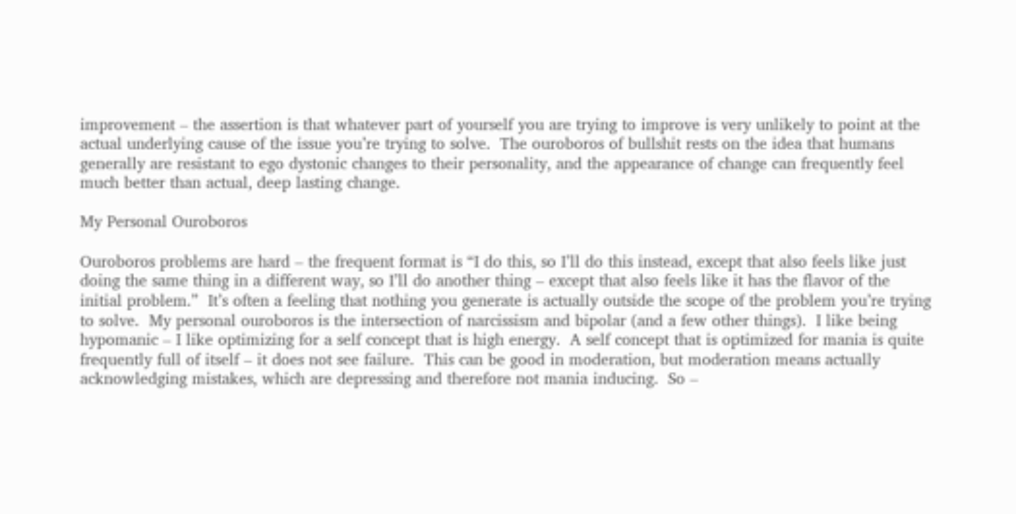improvement – the assertion is that whatever part of yourself you are trying to improve is very unlikely to point at the actual underlying cause of the issue you’re trying to solve.  The ouroboros of bullshit rests on the idea that humans generally are resistant to ego dystonic changes to their personality, and the appearance of change can frequently feel much better than actual, deep lasting change.

My Personal Ouroboros

Ouroboros problems are hard – the frequent format is “I do this, so I’ll do this instead, except that also feels like just doing the same thing in a different way, so I’ll do another thing – except that also feels like it has the flavor of the initial problem.”  It’s often a feeling that nothing you generate is actually outside the scope of the problem you’re trying to solve.  My personal ouroboros is the intersection of narcissism and bipolar (and a few other things).  I like being hypomanic – I like optimizing for a self concept that is high energy.  A self concept that is optimized for mania is quite frequently full of itself – it does not see failure.  This can be good in moderation, but moderation means actually acknowledging mistakes, which are depressing and therefore not mania inducing.  So –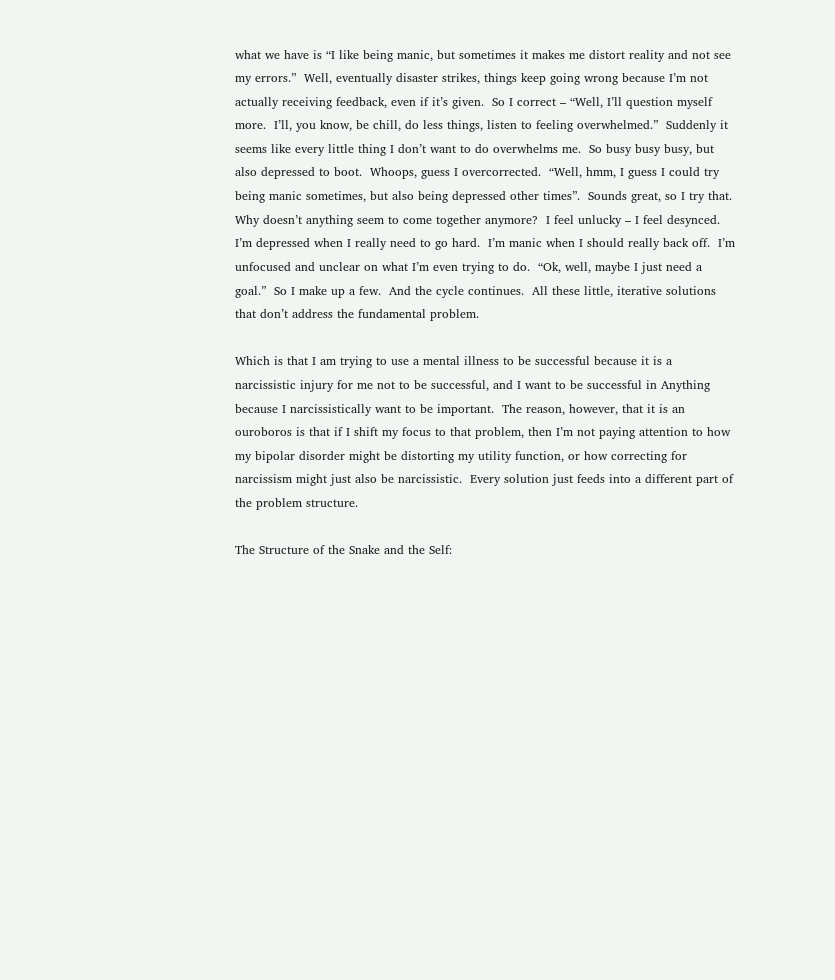what we have is “I like being manic, but sometimes it makes me distort reality and not see my errors.”  Well, eventually disaster strikes, things keep going wrong because I’m not actually receiving feedback, even if it’s given.  So I correct – “Well, I’ll question myself more.  I’ll, you know, be chill, do less things, listen to feeling overwhelmed.”  Suddenly it seems like every little thing I don’t want to do overwhelms me.  So busy busy busy, but also depressed to boot.  Whoops, guess I overcorrected.  “Well, hmm, I guess I could try being manic sometimes, but also being depressed other times”.  Sounds great, so I try that.  Why doesn’t anything seem to come together anymore?  I feel unlucky – I feel desynced.  I’m depressed when I really need to go hard.  I’m manic when I should really back off.  I’m unfocused and unclear on what I’m even trying to do.  “Ok, well, maybe I just need a goal.”  So I make up a few.  And the cycle continues.  All these little, iterative solutions that don’t address the fundamental problem.

Which is that I am trying to use a mental illness to be successful because it is a narcissistic injury for me not to be successful, and I want to be successful in Anything because I narcissistically want to be important.  The reason, however, that it is an ouroboros is that if I shift my focus to that problem, then I’m not paying attention to how my bipolar disorder might be distorting my utility function, or how correcting for narcissism might just also be narcissistic.  Every solution just feeds into a different part of the problem structure.

The Structure of the Snake and the Self: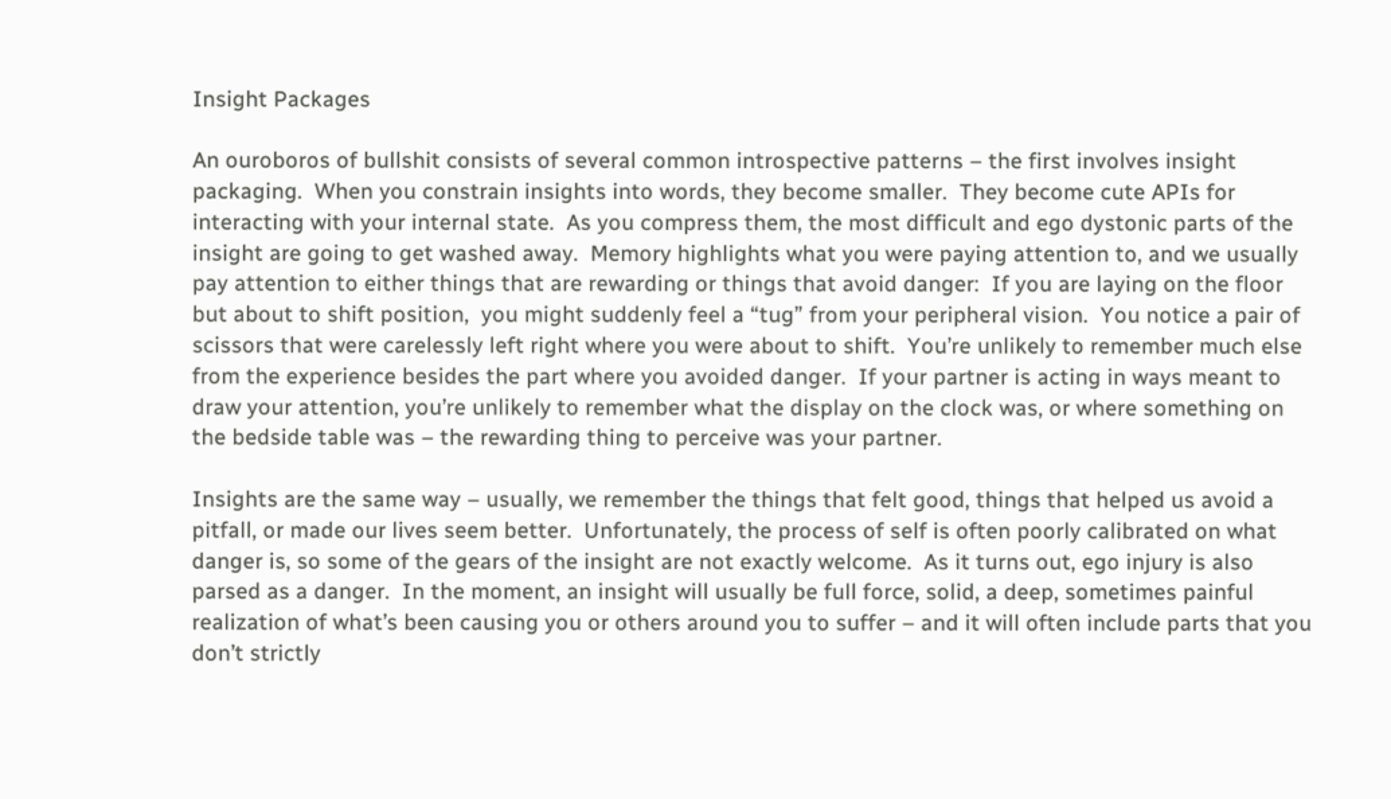Insight Packages

An ouroboros of bullshit consists of several common introspective patterns – the first involves insight packaging.  When you constrain insights into words, they become smaller.  They become cute APIs for interacting with your internal state.  As you compress them, the most difficult and ego dystonic parts of the insight are going to get washed away.  Memory highlights what you were paying attention to, and we usually pay attention to either things that are rewarding or things that avoid danger:  If you are laying on the floor but about to shift position,  you might suddenly feel a “tug” from your peripheral vision.  You notice a pair of scissors that were carelessly left right where you were about to shift.  You’re unlikely to remember much else from the experience besides the part where you avoided danger.  If your partner is acting in ways meant to draw your attention, you’re unlikely to remember what the display on the clock was, or where something on the bedside table was – the rewarding thing to perceive was your partner.

Insights are the same way – usually, we remember the things that felt good, things that helped us avoid a pitfall, or made our lives seem better.  Unfortunately, the process of self is often poorly calibrated on what danger is, so some of the gears of the insight are not exactly welcome.  As it turns out, ego injury is also parsed as a danger.  In the moment, an insight will usually be full force, solid, a deep, sometimes painful realization of what’s been causing you or others around you to suffer – and it will often include parts that you don’t strictly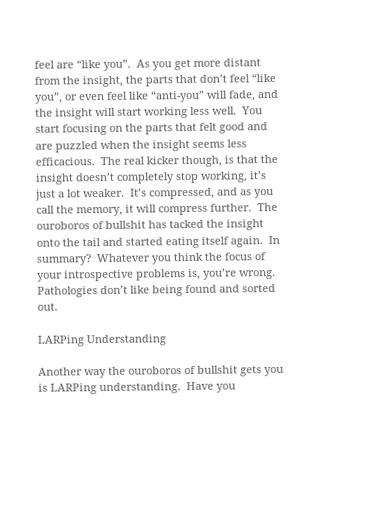feel are “like you”.  As you get more distant from the insight, the parts that don’t feel “like you”, or even feel like “anti-you” will fade, and the insight will start working less well.  You start focusing on the parts that felt good and are puzzled when the insight seems less efficacious.  The real kicker though, is that the insight doesn’t completely stop working, it’s just a lot weaker.  It’s compressed, and as you call the memory, it will compress further.  The ouroboros of bullshit has tacked the insight onto the tail and started eating itself again.  In summary?  Whatever you think the focus of your introspective problems is, you’re wrong.  Pathologies don’t like being found and sorted out.

LARPing Understanding

Another way the ouroboros of bullshit gets you is LARPing understanding.  Have you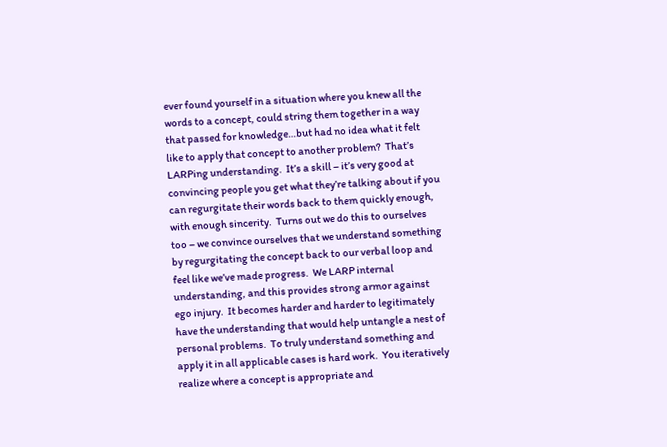ever found yourself in a situation where you knew all the words to a concept, could string them together in a way that passed for knowledge…but had no idea what it felt like to apply that concept to another problem?  That’s LARPing understanding.  It’s a skill – it’s very good at convincing people you get what they’re talking about if you can regurgitate their words back to them quickly enough, with enough sincerity.  Turns out we do this to ourselves too – we convince ourselves that we understand something by regurgitating the concept back to our verbal loop and feel like we’ve made progress.  We LARP internal understanding, and this provides strong armor against ego injury.  It becomes harder and harder to legitimately have the understanding that would help untangle a nest of personal problems.  To truly understand something and apply it in all applicable cases is hard work.  You iteratively realize where a concept is appropriate and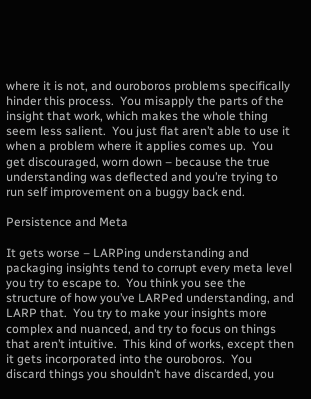where it is not, and ouroboros problems specifically hinder this process.  You misapply the parts of the insight that work, which makes the whole thing seem less salient.  You just flat aren’t able to use it when a problem where it applies comes up.  You get discouraged, worn down – because the true understanding was deflected and you’re trying to run self improvement on a buggy back end.

Persistence and Meta

It gets worse – LARPing understanding and packaging insights tend to corrupt every meta level you try to escape to.  You think you see the structure of how you’ve LARPed understanding, and LARP that.  You try to make your insights more complex and nuanced, and try to focus on things that aren’t intuitive.  This kind of works, except then it gets incorporated into the ouroboros.  You discard things you shouldn’t have discarded, you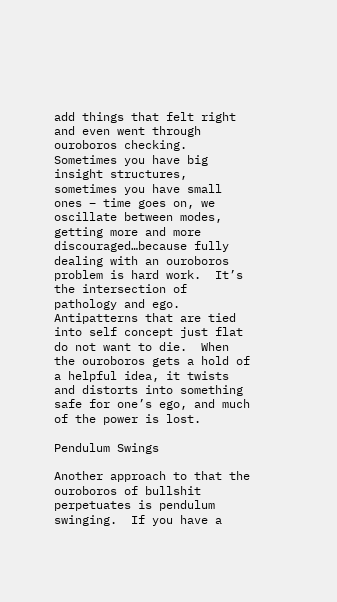add things that felt right and even went through ouroboros checking. Sometimes you have big insight structures, sometimes you have small ones – time goes on, we oscillate between modes, getting more and more discouraged…because fully dealing with an ouroboros problem is hard work.  It’s the intersection of pathology and ego.  Antipatterns that are tied into self concept just flat do not want to die.  When the ouroboros gets a hold of a helpful idea, it twists and distorts into something safe for one’s ego, and much of the power is lost.

Pendulum Swings

Another approach to that the ouroboros of bullshit perpetuates is pendulum swinging.  If you have a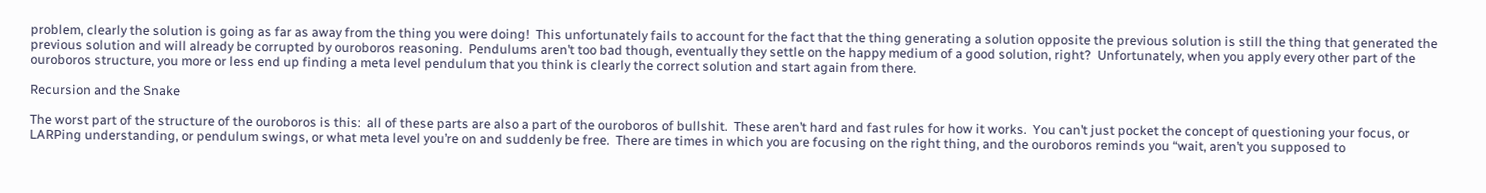problem, clearly the solution is going as far as away from the thing you were doing!  This unfortunately fails to account for the fact that the thing generating a solution opposite the previous solution is still the thing that generated the previous solution and will already be corrupted by ouroboros reasoning.  Pendulums aren’t too bad though, eventually they settle on the happy medium of a good solution, right?  Unfortunately, when you apply every other part of the ouroboros structure, you more or less end up finding a meta level pendulum that you think is clearly the correct solution and start again from there.

Recursion and the Snake

The worst part of the structure of the ouroboros is this:  all of these parts are also a part of the ouroboros of bullshit.  These aren’t hard and fast rules for how it works.  You can’t just pocket the concept of questioning your focus, or LARPing understanding, or pendulum swings, or what meta level you’re on and suddenly be free.  There are times in which you are focusing on the right thing, and the ouroboros reminds you “wait, aren’t you supposed to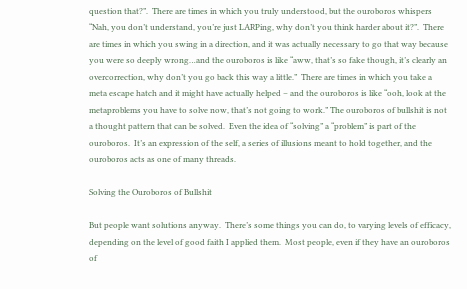question that?”.  There are times in which you truly understood, but the ouroboros whispers “Nah, you don’t understand, you’re just LARPing, why don’t you think harder about it?”.  There are times in which you swing in a direction, and it was actually necessary to go that way because you were so deeply wrong…and the ouroboros is like “aww, that’s so fake though, it’s clearly an overcorrection, why don’t you go back this way a little.”  There are times in which you take a meta escape hatch and it might have actually helped – and the ouroboros is like “ooh, look at the metaproblems you have to solve now, that’s not going to work.” The ouroboros of bullshit is not a thought pattern that can be solved.  Even the idea of “solving” a “problem” is part of the ouroboros.  It’s an expression of the self, a series of illusions meant to hold together, and the ouroboros acts as one of many threads.

Solving the Ouroboros of Bullshit

But people want solutions anyway.  There’s some things you can do, to varying levels of efficacy, depending on the level of good faith I applied them.  Most people, even if they have an ouroboros of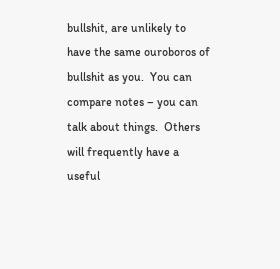bullshit, are unlikely to have the same ouroboros of bullshit as you.  You can compare notes – you can talk about things.  Others will frequently have a useful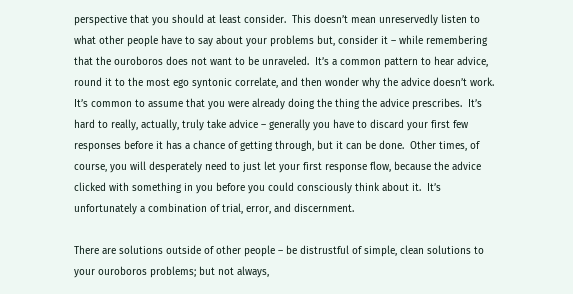perspective that you should at least consider.  This doesn’t mean unreservedly listen to what other people have to say about your problems but, consider it – while remembering that the ouroboros does not want to be unraveled.  It’s a common pattern to hear advice, round it to the most ego syntonic correlate, and then wonder why the advice doesn’t work.  It’s common to assume that you were already doing the thing the advice prescribes.  It’s hard to really, actually, truly take advice – generally you have to discard your first few responses before it has a chance of getting through, but it can be done.  Other times, of course, you will desperately need to just let your first response flow, because the advice clicked with something in you before you could consciously think about it.  It’s unfortunately a combination of trial, error, and discernment.

There are solutions outside of other people – be distrustful of simple, clean solutions to your ouroboros problems; but not always,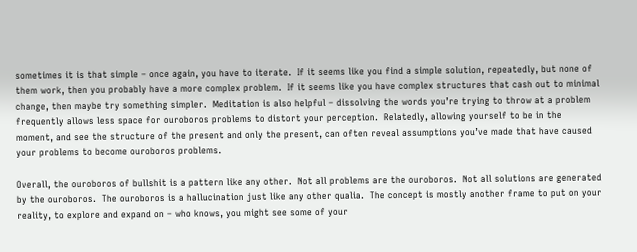sometimes it is that simple – once again, you have to iterate.  If it seems like you find a simple solution, repeatedly, but none of them work, then you probably have a more complex problem.  If it seems like you have complex structures that cash out to minimal change, then maybe try something simpler.  Meditation is also helpful – dissolving the words you’re trying to throw at a problem frequently allows less space for ouroboros problems to distort your perception.  Relatedly, allowing yourself to be in the moment, and see the structure of the present and only the present, can often reveal assumptions you’ve made that have caused your problems to become ouroboros problems.

Overall, the ouroboros of bullshit is a pattern like any other.  Not all problems are the ouroboros.  Not all solutions are generated by the ouroboros.  The ouroboros is a hallucination just like any other qualia.  The concept is mostly another frame to put on your reality, to explore and expand on – who knows, you might see some of your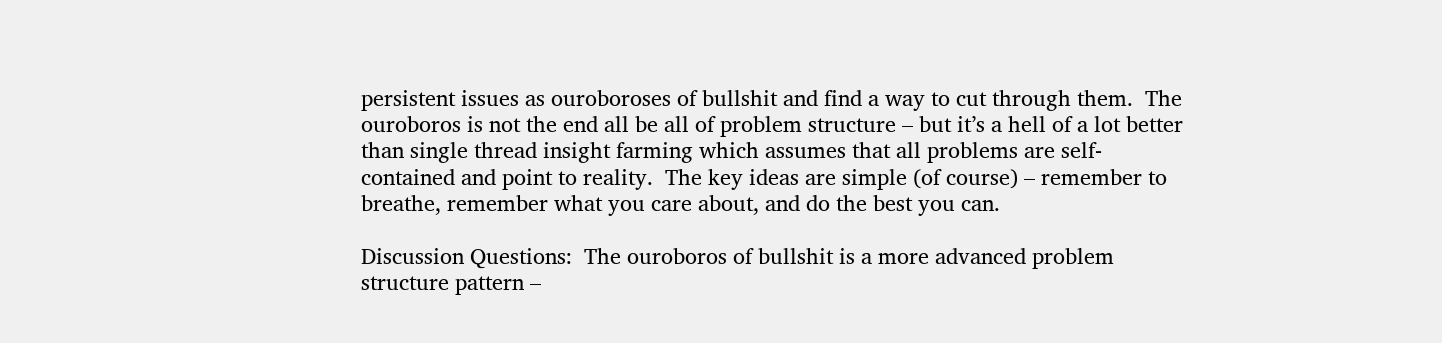persistent issues as ouroboroses of bullshit and find a way to cut through them.  The ouroboros is not the end all be all of problem structure – but it’s a hell of a lot better than single thread insight farming which assumes that all problems are self-contained and point to reality.  The key ideas are simple (of course) – remember to breathe, remember what you care about, and do the best you can.

Discussion Questions:  The ouroboros of bullshit is a more advanced problem structure pattern –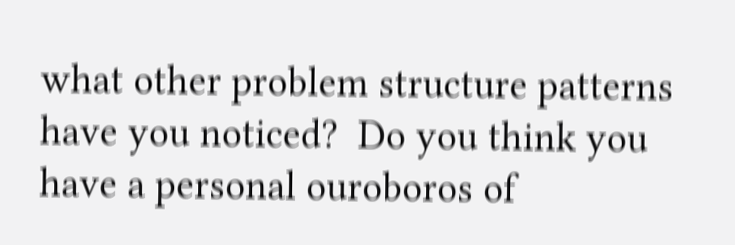what other problem structure patterns have you noticed?  Do you think you have a personal ouroboros of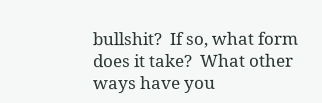bullshit?  If so, what form does it take?  What other ways have you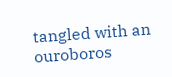tangled with an ouroboros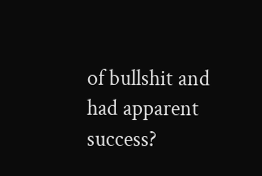of bullshit and had apparent success?